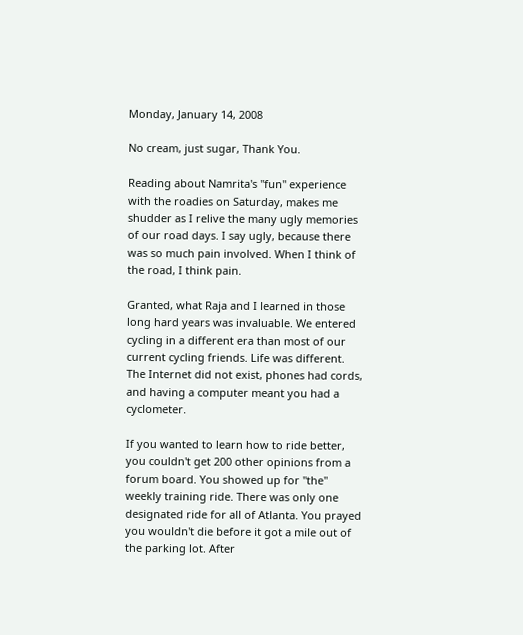Monday, January 14, 2008

No cream, just sugar, Thank You.

Reading about Namrita's "fun" experience with the roadies on Saturday, makes me shudder as I relive the many ugly memories of our road days. I say ugly, because there was so much pain involved. When I think of the road, I think pain.

Granted, what Raja and I learned in those long hard years was invaluable. We entered cycling in a different era than most of our current cycling friends. Life was different. The Internet did not exist, phones had cords, and having a computer meant you had a cyclometer.

If you wanted to learn how to ride better, you couldn't get 200 other opinions from a forum board. You showed up for "the" weekly training ride. There was only one designated ride for all of Atlanta. You prayed you wouldn't die before it got a mile out of the parking lot. After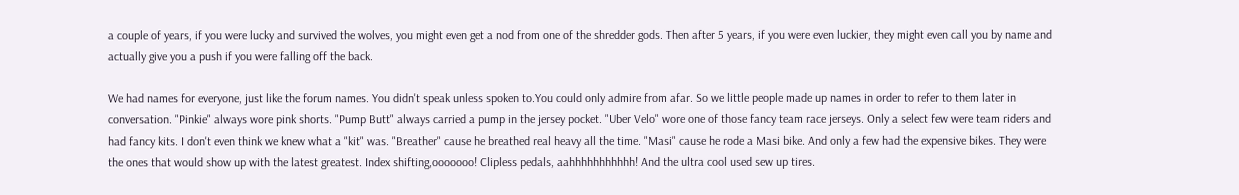a couple of years, if you were lucky and survived the wolves, you might even get a nod from one of the shredder gods. Then after 5 years, if you were even luckier, they might even call you by name and actually give you a push if you were falling off the back.

We had names for everyone, just like the forum names. You didn't speak unless spoken to.You could only admire from afar. So we little people made up names in order to refer to them later in conversation. "Pinkie" always wore pink shorts. "Pump Butt" always carried a pump in the jersey pocket. "Uber Velo" wore one of those fancy team race jerseys. Only a select few were team riders and had fancy kits. I don't even think we knew what a "kit" was. "Breather" cause he breathed real heavy all the time. "Masi" cause he rode a Masi bike. And only a few had the expensive bikes. They were the ones that would show up with the latest greatest. Index shifting,ooooooo! Clipless pedals, aahhhhhhhhhhh! And the ultra cool used sew up tires.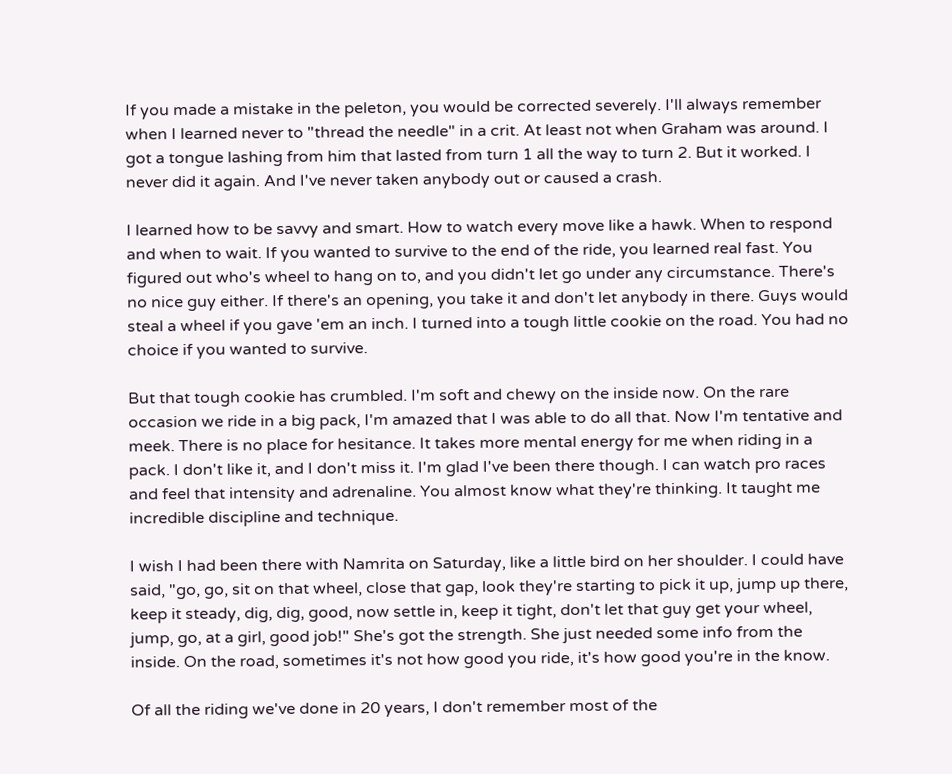If you made a mistake in the peleton, you would be corrected severely. I'll always remember when I learned never to "thread the needle" in a crit. At least not when Graham was around. I got a tongue lashing from him that lasted from turn 1 all the way to turn 2. But it worked. I never did it again. And I've never taken anybody out or caused a crash.

I learned how to be savvy and smart. How to watch every move like a hawk. When to respond and when to wait. If you wanted to survive to the end of the ride, you learned real fast. You figured out who's wheel to hang on to, and you didn't let go under any circumstance. There's no nice guy either. If there's an opening, you take it and don't let anybody in there. Guys would steal a wheel if you gave 'em an inch. I turned into a tough little cookie on the road. You had no choice if you wanted to survive.

But that tough cookie has crumbled. I'm soft and chewy on the inside now. On the rare occasion we ride in a big pack, I'm amazed that I was able to do all that. Now I'm tentative and meek. There is no place for hesitance. It takes more mental energy for me when riding in a pack. I don't like it, and I don't miss it. I'm glad I've been there though. I can watch pro races and feel that intensity and adrenaline. You almost know what they're thinking. It taught me incredible discipline and technique.

I wish I had been there with Namrita on Saturday, like a little bird on her shoulder. I could have said, "go, go, sit on that wheel, close that gap, look they're starting to pick it up, jump up there, keep it steady, dig, dig, good, now settle in, keep it tight, don't let that guy get your wheel, jump, go, at a girl, good job!" She's got the strength. She just needed some info from the inside. On the road, sometimes it's not how good you ride, it's how good you're in the know.

Of all the riding we've done in 20 years, I don't remember most of the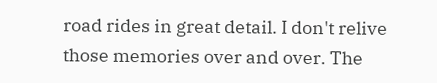road rides in great detail. I don't relive those memories over and over. The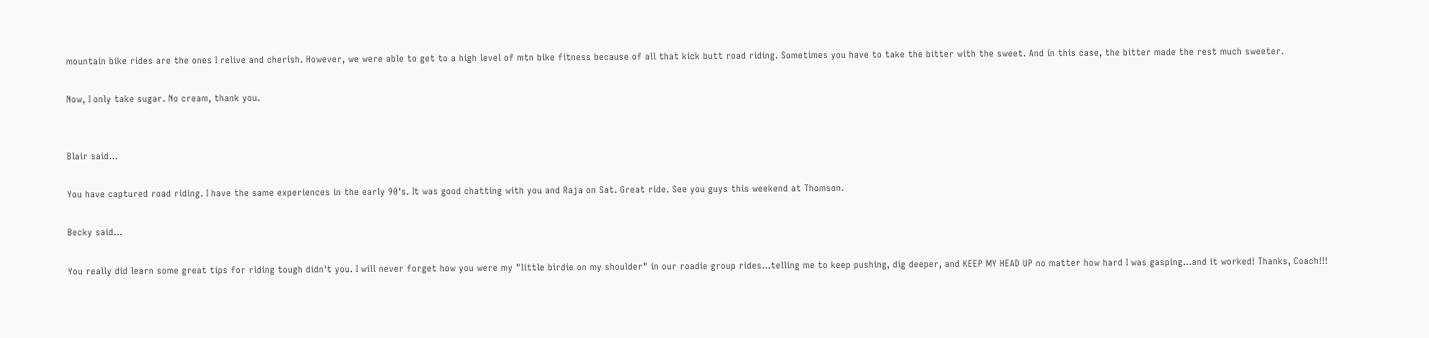mountain bike rides are the ones I relive and cherish. However, we were able to get to a high level of mtn bike fitness because of all that kick butt road riding. Sometimes you have to take the bitter with the sweet. And in this case, the bitter made the rest much sweeter.

Now, I only take sugar. No cream, thank you.


Blair said...

You have captured road riding. I have the same experiences in the early 90's. It was good chatting with you and Raja on Sat. Great ride. See you guys this weekend at Thomson.

Becky said...

You really did learn some great tips for riding tough didn't you. I will never forget how you were my "little birdie on my shoulder" in our roadie group rides...telling me to keep pushing, dig deeper, and KEEP MY HEAD UP no matter how hard I was gasping...and it worked! Thanks, Coach!!!